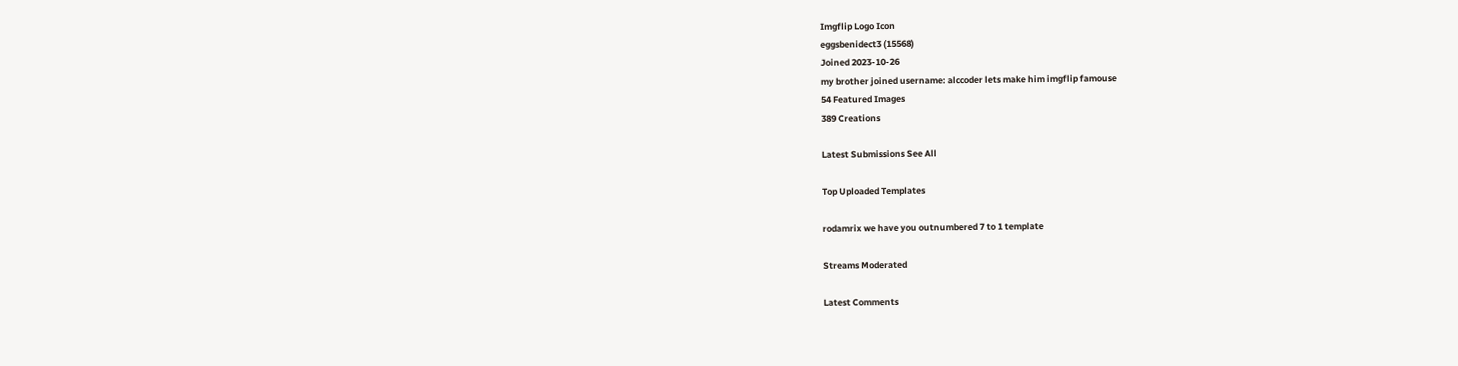Imgflip Logo Icon
eggsbenidect3 (15568)
Joined 2023-10-26
my brother joined username: alccoder lets make him imgflip famouse
54 Featured Images
389 Creations

Latest Submissions See All

Top Uploaded Templates

rodamrix we have you outnumbered 7 to 1 template

Streams Moderated

Latest Comments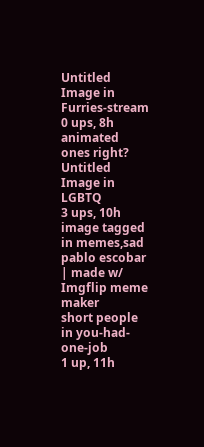Untitled Image in Furries-stream
0 ups, 8h
animated ones right?
Untitled Image in LGBTQ
3 ups, 10h
image tagged in memes,sad pablo escobar | made w/ Imgflip meme maker
short people in you-had-one-job
1 up, 11h